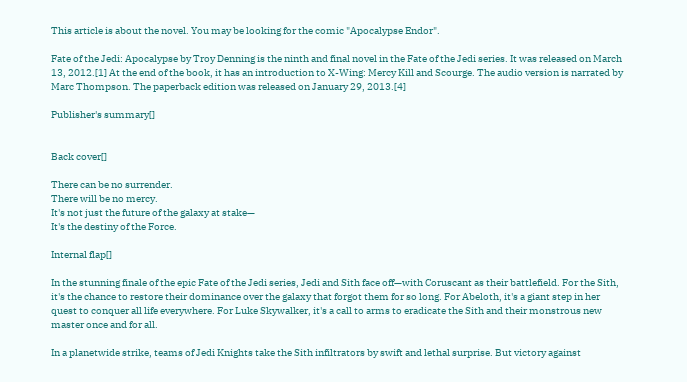This article is about the novel. You may be looking for the comic "Apocalypse Endor".

Fate of the Jedi: Apocalypse by Troy Denning is the ninth and final novel in the Fate of the Jedi series. It was released on March 13, 2012.[1] At the end of the book, it has an introduction to X-Wing: Mercy Kill and Scourge. The audio version is narrated by Marc Thompson. The paperback edition was released on January 29, 2013.[4]

Publisher's summary[]


Back cover[]

There can be no surrender.
There will be no mercy.
It's not just the future of the galaxy at stake—
It's the destiny of the Force.

Internal flap[]

In the stunning finale of the epic Fate of the Jedi series, Jedi and Sith face off—with Coruscant as their battlefield. For the Sith, it's the chance to restore their dominance over the galaxy that forgot them for so long. For Abeloth, it's a giant step in her quest to conquer all life everywhere. For Luke Skywalker, it's a call to arms to eradicate the Sith and their monstrous new master once and for all.

In a planetwide strike, teams of Jedi Knights take the Sith infiltrators by swift and lethal surprise. But victory against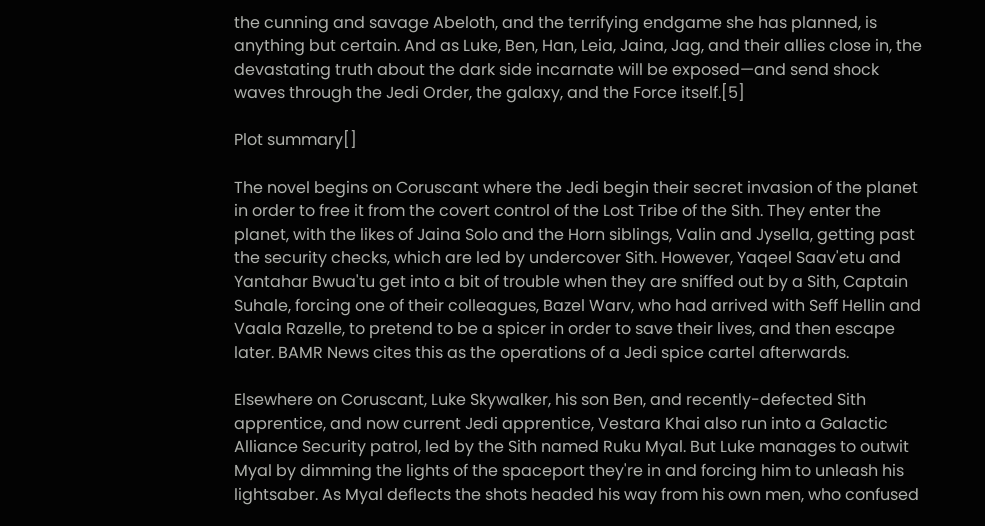the cunning and savage Abeloth, and the terrifying endgame she has planned, is anything but certain. And as Luke, Ben, Han, Leia, Jaina, Jag, and their allies close in, the devastating truth about the dark side incarnate will be exposed—and send shock waves through the Jedi Order, the galaxy, and the Force itself.[5]

Plot summary[]

The novel begins on Coruscant where the Jedi begin their secret invasion of the planet in order to free it from the covert control of the Lost Tribe of the Sith. They enter the planet, with the likes of Jaina Solo and the Horn siblings, Valin and Jysella, getting past the security checks, which are led by undercover Sith. However, Yaqeel Saav'etu and Yantahar Bwua'tu get into a bit of trouble when they are sniffed out by a Sith, Captain Suhale, forcing one of their colleagues, Bazel Warv, who had arrived with Seff Hellin and Vaala Razelle, to pretend to be a spicer in order to save their lives, and then escape later. BAMR News cites this as the operations of a Jedi spice cartel afterwards.

Elsewhere on Coruscant, Luke Skywalker, his son Ben, and recently-defected Sith apprentice, and now current Jedi apprentice, Vestara Khai also run into a Galactic Alliance Security patrol, led by the Sith named Ruku Myal. But Luke manages to outwit Myal by dimming the lights of the spaceport they're in and forcing him to unleash his lightsaber. As Myal deflects the shots headed his way from his own men, who confused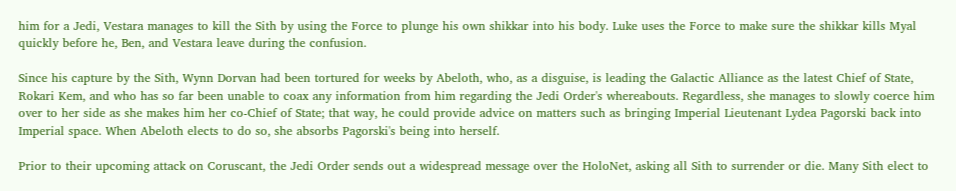him for a Jedi, Vestara manages to kill the Sith by using the Force to plunge his own shikkar into his body. Luke uses the Force to make sure the shikkar kills Myal quickly before he, Ben, and Vestara leave during the confusion.

Since his capture by the Sith, Wynn Dorvan had been tortured for weeks by Abeloth, who, as a disguise, is leading the Galactic Alliance as the latest Chief of State, Rokari Kem, and who has so far been unable to coax any information from him regarding the Jedi Order's whereabouts. Regardless, she manages to slowly coerce him over to her side as she makes him her co-Chief of State; that way, he could provide advice on matters such as bringing Imperial Lieutenant Lydea Pagorski back into Imperial space. When Abeloth elects to do so, she absorbs Pagorski's being into herself.

Prior to their upcoming attack on Coruscant, the Jedi Order sends out a widespread message over the HoloNet, asking all Sith to surrender or die. Many Sith elect to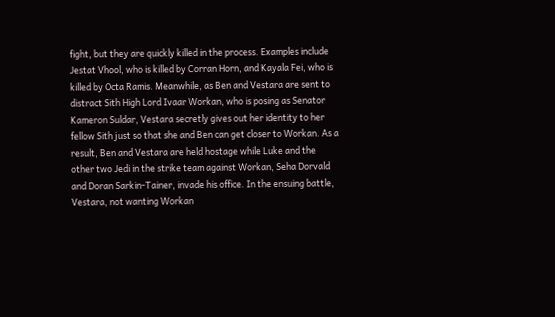fight, but they are quickly killed in the process. Examples include Jestat Vhool, who is killed by Corran Horn, and Kayala Fei, who is killed by Octa Ramis. Meanwhile, as Ben and Vestara are sent to distract Sith High Lord Ivaar Workan, who is posing as Senator Kameron Suldar, Vestara secretly gives out her identity to her fellow Sith just so that she and Ben can get closer to Workan. As a result, Ben and Vestara are held hostage while Luke and the other two Jedi in the strike team against Workan, Seha Dorvald and Doran Sarkin-Tainer, invade his office. In the ensuing battle, Vestara, not wanting Workan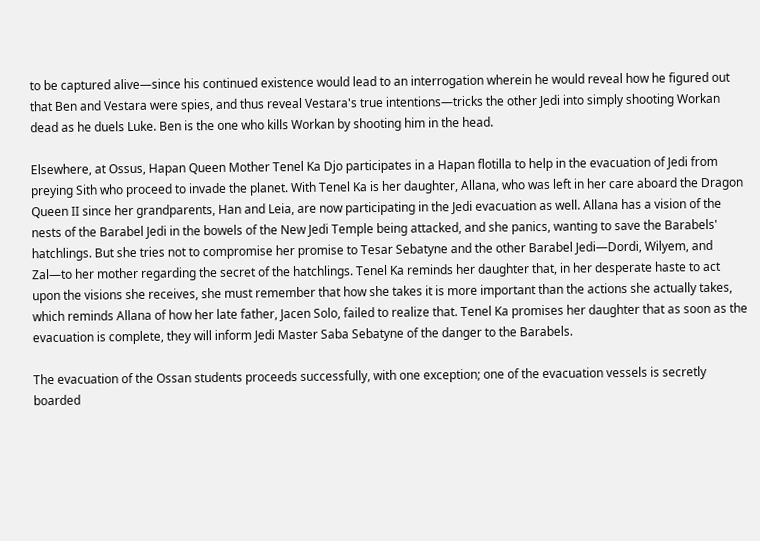to be captured alive—since his continued existence would lead to an interrogation wherein he would reveal how he figured out that Ben and Vestara were spies, and thus reveal Vestara's true intentions—tricks the other Jedi into simply shooting Workan dead as he duels Luke. Ben is the one who kills Workan by shooting him in the head.

Elsewhere, at Ossus, Hapan Queen Mother Tenel Ka Djo participates in a Hapan flotilla to help in the evacuation of Jedi from preying Sith who proceed to invade the planet. With Tenel Ka is her daughter, Allana, who was left in her care aboard the Dragon Queen II since her grandparents, Han and Leia, are now participating in the Jedi evacuation as well. Allana has a vision of the nests of the Barabel Jedi in the bowels of the New Jedi Temple being attacked, and she panics, wanting to save the Barabels' hatchlings. But she tries not to compromise her promise to Tesar Sebatyne and the other Barabel Jedi—Dordi, Wilyem, and Zal—to her mother regarding the secret of the hatchlings. Tenel Ka reminds her daughter that, in her desperate haste to act upon the visions she receives, she must remember that how she takes it is more important than the actions she actually takes, which reminds Allana of how her late father, Jacen Solo, failed to realize that. Tenel Ka promises her daughter that as soon as the evacuation is complete, they will inform Jedi Master Saba Sebatyne of the danger to the Barabels.

The evacuation of the Ossan students proceeds successfully, with one exception; one of the evacuation vessels is secretly boarded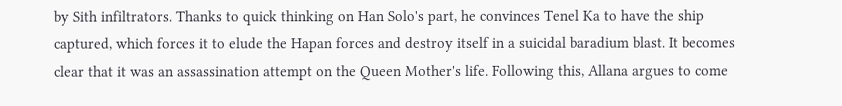by Sith infiltrators. Thanks to quick thinking on Han Solo's part, he convinces Tenel Ka to have the ship captured, which forces it to elude the Hapan forces and destroy itself in a suicidal baradium blast. It becomes clear that it was an assassination attempt on the Queen Mother's life. Following this, Allana argues to come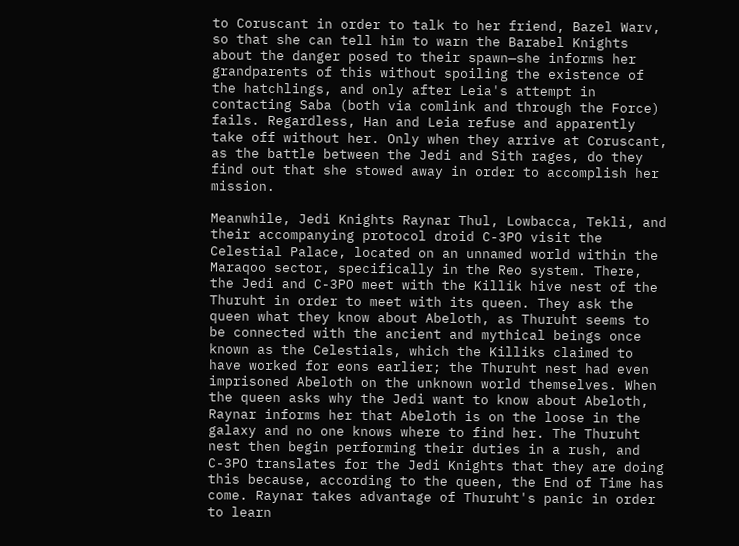to Coruscant in order to talk to her friend, Bazel Warv, so that she can tell him to warn the Barabel Knights about the danger posed to their spawn—she informs her grandparents of this without spoiling the existence of the hatchlings, and only after Leia's attempt in contacting Saba (both via comlink and through the Force) fails. Regardless, Han and Leia refuse and apparently take off without her. Only when they arrive at Coruscant, as the battle between the Jedi and Sith rages, do they find out that she stowed away in order to accomplish her mission.

Meanwhile, Jedi Knights Raynar Thul, Lowbacca, Tekli, and their accompanying protocol droid C-3PO visit the Celestial Palace, located on an unnamed world within the Maraqoo sector, specifically in the Reo system. There, the Jedi and C-3PO meet with the Killik hive nest of the Thuruht in order to meet with its queen. They ask the queen what they know about Abeloth, as Thuruht seems to be connected with the ancient and mythical beings once known as the Celestials, which the Killiks claimed to have worked for eons earlier; the Thuruht nest had even imprisoned Abeloth on the unknown world themselves. When the queen asks why the Jedi want to know about Abeloth, Raynar informs her that Abeloth is on the loose in the galaxy and no one knows where to find her. The Thuruht nest then begin performing their duties in a rush, and C-3PO translates for the Jedi Knights that they are doing this because, according to the queen, the End of Time has come. Raynar takes advantage of Thuruht's panic in order to learn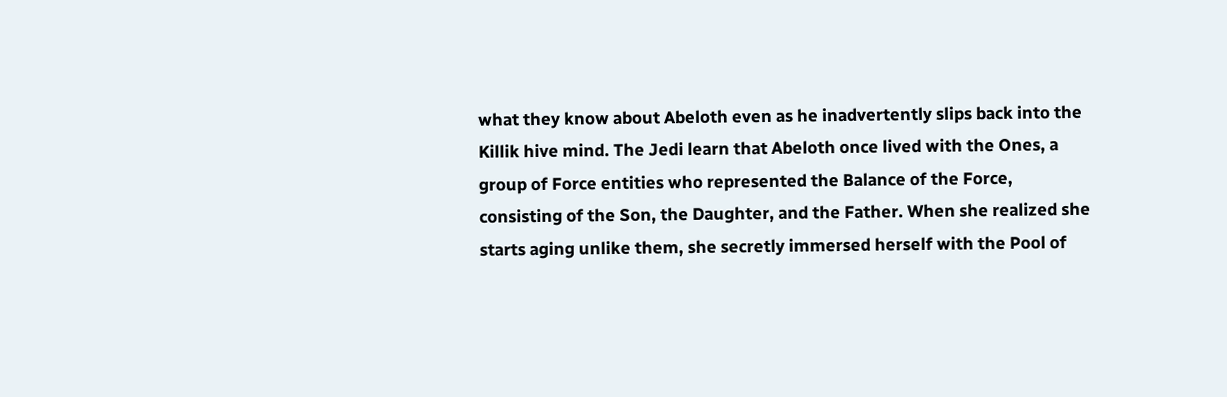what they know about Abeloth even as he inadvertently slips back into the Killik hive mind. The Jedi learn that Abeloth once lived with the Ones, a group of Force entities who represented the Balance of the Force, consisting of the Son, the Daughter, and the Father. When she realized she starts aging unlike them, she secretly immersed herself with the Pool of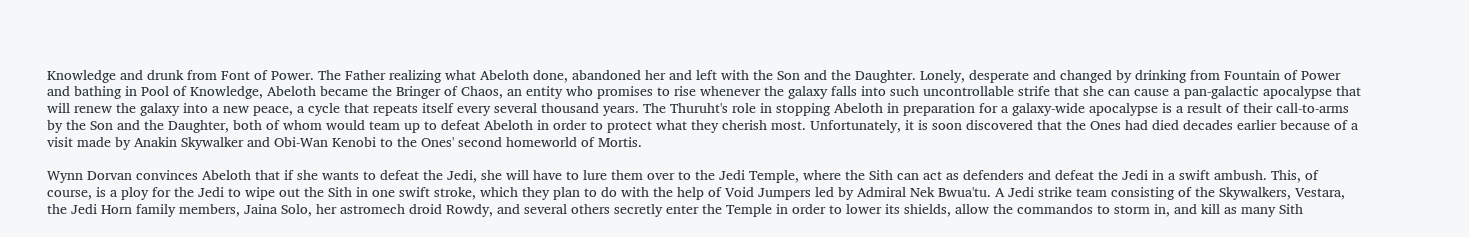Knowledge and drunk from Font of Power. The Father realizing what Abeloth done, abandoned her and left with the Son and the Daughter. Lonely, desperate and changed by drinking from Fountain of Power and bathing in Pool of Knowledge, Abeloth became the Bringer of Chaos, an entity who promises to rise whenever the galaxy falls into such uncontrollable strife that she can cause a pan-galactic apocalypse that will renew the galaxy into a new peace, a cycle that repeats itself every several thousand years. The Thuruht's role in stopping Abeloth in preparation for a galaxy-wide apocalypse is a result of their call-to-arms by the Son and the Daughter, both of whom would team up to defeat Abeloth in order to protect what they cherish most. Unfortunately, it is soon discovered that the Ones had died decades earlier because of a visit made by Anakin Skywalker and Obi-Wan Kenobi to the Ones' second homeworld of Mortis.

Wynn Dorvan convinces Abeloth that if she wants to defeat the Jedi, she will have to lure them over to the Jedi Temple, where the Sith can act as defenders and defeat the Jedi in a swift ambush. This, of course, is a ploy for the Jedi to wipe out the Sith in one swift stroke, which they plan to do with the help of Void Jumpers led by Admiral Nek Bwua'tu. A Jedi strike team consisting of the Skywalkers, Vestara, the Jedi Horn family members, Jaina Solo, her astromech droid Rowdy, and several others secretly enter the Temple in order to lower its shields, allow the commandos to storm in, and kill as many Sith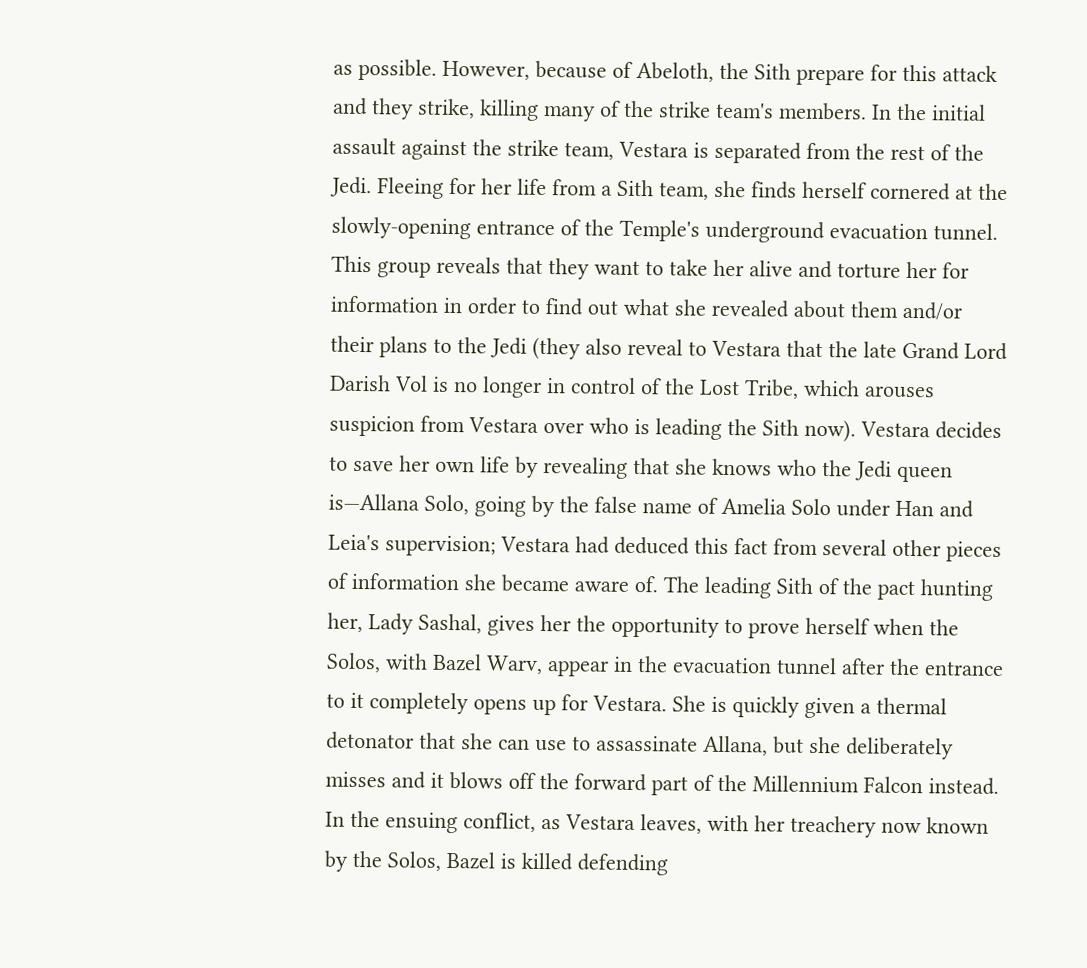as possible. However, because of Abeloth, the Sith prepare for this attack and they strike, killing many of the strike team's members. In the initial assault against the strike team, Vestara is separated from the rest of the Jedi. Fleeing for her life from a Sith team, she finds herself cornered at the slowly-opening entrance of the Temple's underground evacuation tunnel. This group reveals that they want to take her alive and torture her for information in order to find out what she revealed about them and/or their plans to the Jedi (they also reveal to Vestara that the late Grand Lord Darish Vol is no longer in control of the Lost Tribe, which arouses suspicion from Vestara over who is leading the Sith now). Vestara decides to save her own life by revealing that she knows who the Jedi queen is—Allana Solo, going by the false name of Amelia Solo under Han and Leia's supervision; Vestara had deduced this fact from several other pieces of information she became aware of. The leading Sith of the pact hunting her, Lady Sashal, gives her the opportunity to prove herself when the Solos, with Bazel Warv, appear in the evacuation tunnel after the entrance to it completely opens up for Vestara. She is quickly given a thermal detonator that she can use to assassinate Allana, but she deliberately misses and it blows off the forward part of the Millennium Falcon instead. In the ensuing conflict, as Vestara leaves, with her treachery now known by the Solos, Bazel is killed defending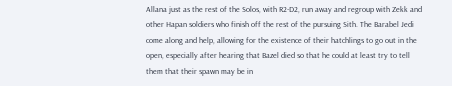Allana just as the rest of the Solos, with R2-D2, run away and regroup with Zekk and other Hapan soldiers who finish off the rest of the pursuing Sith. The Barabel Jedi come along and help, allowing for the existence of their hatchlings to go out in the open, especially after hearing that Bazel died so that he could at least try to tell them that their spawn may be in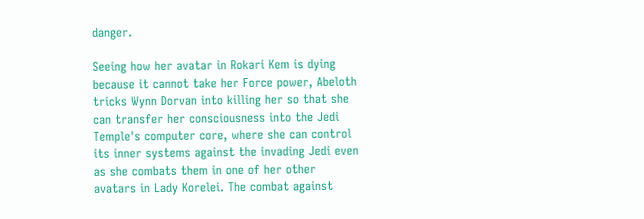danger.

Seeing how her avatar in Rokari Kem is dying because it cannot take her Force power, Abeloth tricks Wynn Dorvan into killing her so that she can transfer her consciousness into the Jedi Temple's computer core, where she can control its inner systems against the invading Jedi even as she combats them in one of her other avatars in Lady Korelei. The combat against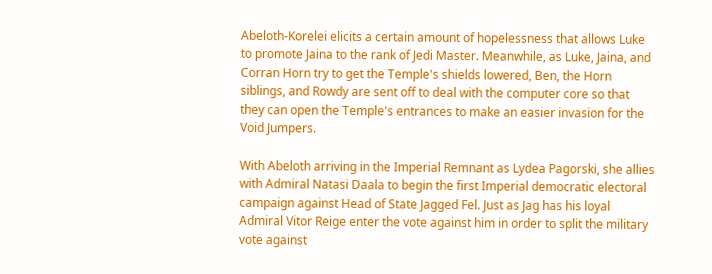Abeloth-Korelei elicits a certain amount of hopelessness that allows Luke to promote Jaina to the rank of Jedi Master. Meanwhile, as Luke, Jaina, and Corran Horn try to get the Temple's shields lowered, Ben, the Horn siblings, and Rowdy are sent off to deal with the computer core so that they can open the Temple's entrances to make an easier invasion for the Void Jumpers.

With Abeloth arriving in the Imperial Remnant as Lydea Pagorski, she allies with Admiral Natasi Daala to begin the first Imperial democratic electoral campaign against Head of State Jagged Fel. Just as Jag has his loyal Admiral Vitor Reige enter the vote against him in order to split the military vote against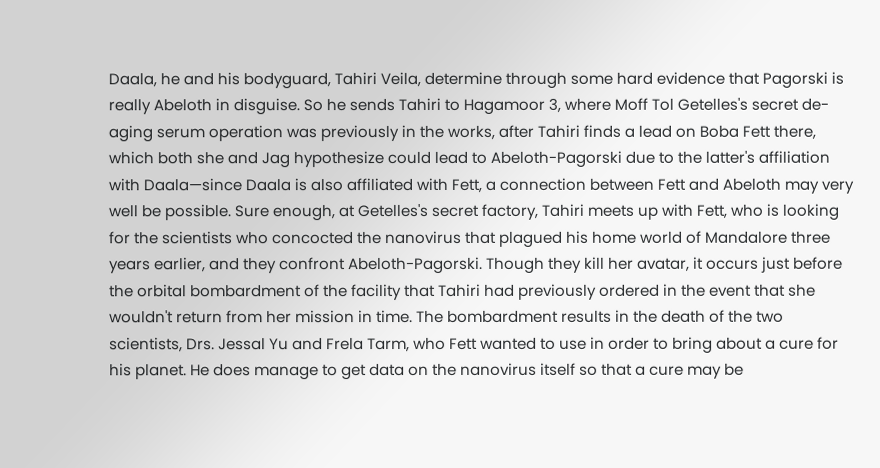Daala, he and his bodyguard, Tahiri Veila, determine through some hard evidence that Pagorski is really Abeloth in disguise. So he sends Tahiri to Hagamoor 3, where Moff Tol Getelles's secret de-aging serum operation was previously in the works, after Tahiri finds a lead on Boba Fett there, which both she and Jag hypothesize could lead to Abeloth-Pagorski due to the latter's affiliation with Daala—since Daala is also affiliated with Fett, a connection between Fett and Abeloth may very well be possible. Sure enough, at Getelles's secret factory, Tahiri meets up with Fett, who is looking for the scientists who concocted the nanovirus that plagued his home world of Mandalore three years earlier, and they confront Abeloth-Pagorski. Though they kill her avatar, it occurs just before the orbital bombardment of the facility that Tahiri had previously ordered in the event that she wouldn't return from her mission in time. The bombardment results in the death of the two scientists, Drs. Jessal Yu and Frela Tarm, who Fett wanted to use in order to bring about a cure for his planet. He does manage to get data on the nanovirus itself so that a cure may be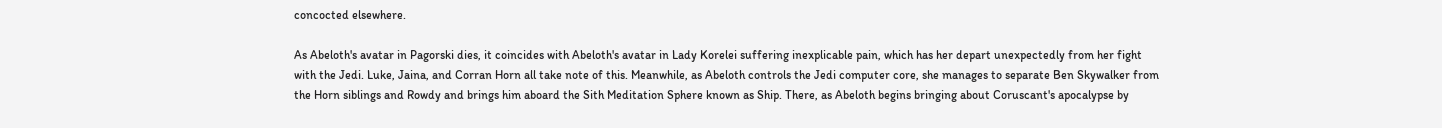concocted elsewhere.

As Abeloth's avatar in Pagorski dies, it coincides with Abeloth's avatar in Lady Korelei suffering inexplicable pain, which has her depart unexpectedly from her fight with the Jedi. Luke, Jaina, and Corran Horn all take note of this. Meanwhile, as Abeloth controls the Jedi computer core, she manages to separate Ben Skywalker from the Horn siblings and Rowdy and brings him aboard the Sith Meditation Sphere known as Ship. There, as Abeloth begins bringing about Coruscant's apocalypse by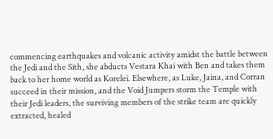commencing earthquakes and volcanic activity amidst the battle between the Jedi and the Sith, she abducts Vestara Khai with Ben and takes them back to her home world as Korelei. Elsewhere, as Luke, Jaina, and Corran succeed in their mission, and the Void Jumpers storm the Temple with their Jedi leaders, the surviving members of the strike team are quickly extracted, healed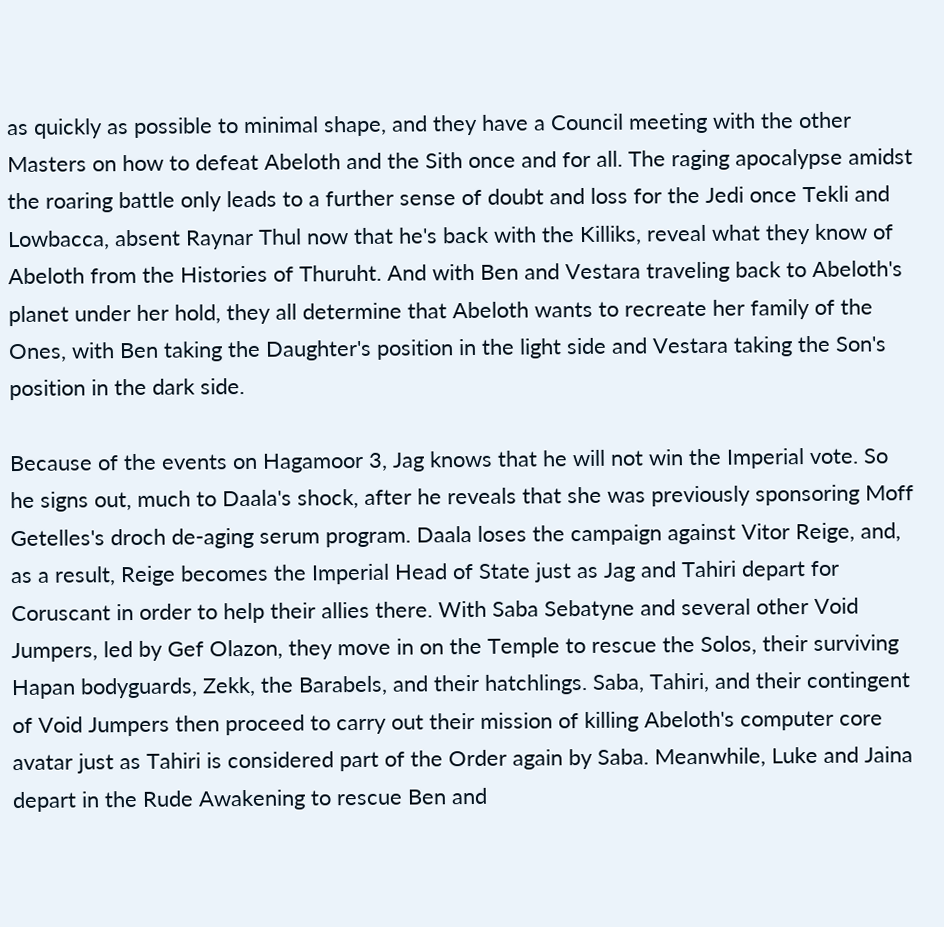as quickly as possible to minimal shape, and they have a Council meeting with the other Masters on how to defeat Abeloth and the Sith once and for all. The raging apocalypse amidst the roaring battle only leads to a further sense of doubt and loss for the Jedi once Tekli and Lowbacca, absent Raynar Thul now that he's back with the Killiks, reveal what they know of Abeloth from the Histories of Thuruht. And with Ben and Vestara traveling back to Abeloth's planet under her hold, they all determine that Abeloth wants to recreate her family of the Ones, with Ben taking the Daughter's position in the light side and Vestara taking the Son's position in the dark side.

Because of the events on Hagamoor 3, Jag knows that he will not win the Imperial vote. So he signs out, much to Daala's shock, after he reveals that she was previously sponsoring Moff Getelles's droch de-aging serum program. Daala loses the campaign against Vitor Reige, and, as a result, Reige becomes the Imperial Head of State just as Jag and Tahiri depart for Coruscant in order to help their allies there. With Saba Sebatyne and several other Void Jumpers, led by Gef Olazon, they move in on the Temple to rescue the Solos, their surviving Hapan bodyguards, Zekk, the Barabels, and their hatchlings. Saba, Tahiri, and their contingent of Void Jumpers then proceed to carry out their mission of killing Abeloth's computer core avatar just as Tahiri is considered part of the Order again by Saba. Meanwhile, Luke and Jaina depart in the Rude Awakening to rescue Ben and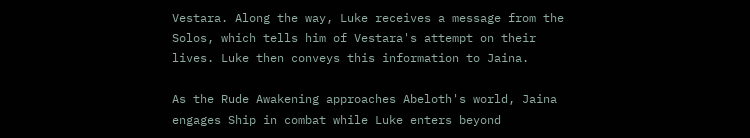Vestara. Along the way, Luke receives a message from the Solos, which tells him of Vestara's attempt on their lives. Luke then conveys this information to Jaina.

As the Rude Awakening approaches Abeloth's world, Jaina engages Ship in combat while Luke enters beyond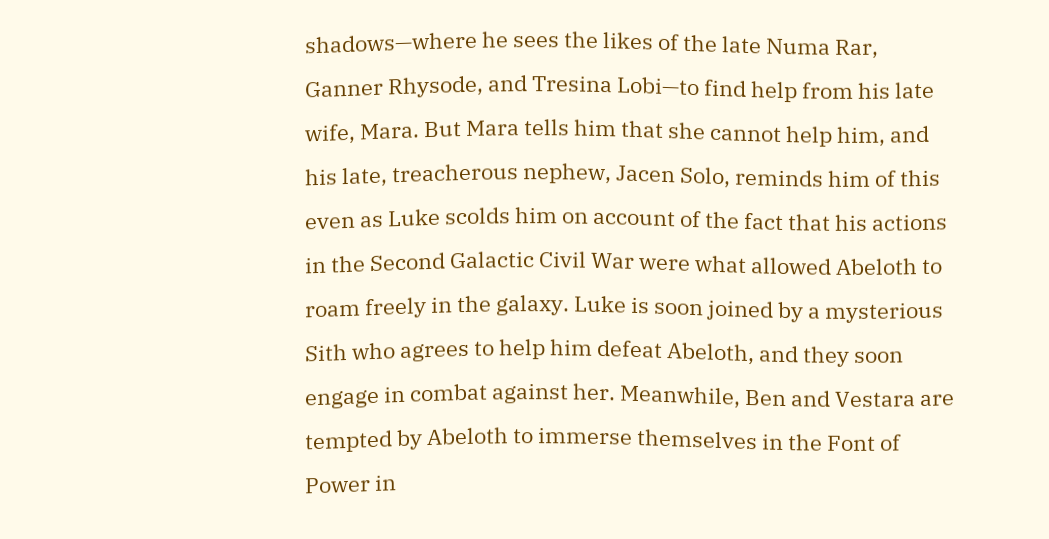shadows—where he sees the likes of the late Numa Rar, Ganner Rhysode, and Tresina Lobi—to find help from his late wife, Mara. But Mara tells him that she cannot help him, and his late, treacherous nephew, Jacen Solo, reminds him of this even as Luke scolds him on account of the fact that his actions in the Second Galactic Civil War were what allowed Abeloth to roam freely in the galaxy. Luke is soon joined by a mysterious Sith who agrees to help him defeat Abeloth, and they soon engage in combat against her. Meanwhile, Ben and Vestara are tempted by Abeloth to immerse themselves in the Font of Power in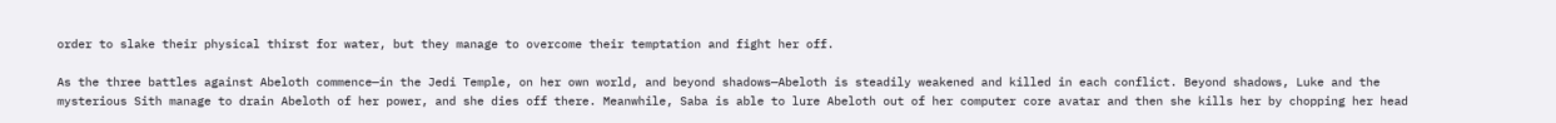order to slake their physical thirst for water, but they manage to overcome their temptation and fight her off.

As the three battles against Abeloth commence—in the Jedi Temple, on her own world, and beyond shadows—Abeloth is steadily weakened and killed in each conflict. Beyond shadows, Luke and the mysterious Sith manage to drain Abeloth of her power, and she dies off there. Meanwhile, Saba is able to lure Abeloth out of her computer core avatar and then she kills her by chopping her head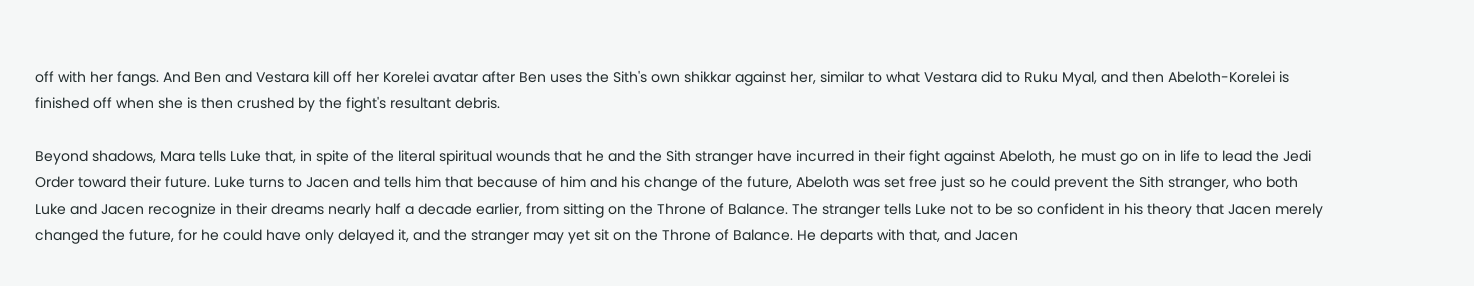off with her fangs. And Ben and Vestara kill off her Korelei avatar after Ben uses the Sith's own shikkar against her, similar to what Vestara did to Ruku Myal, and then Abeloth-Korelei is finished off when she is then crushed by the fight's resultant debris.

Beyond shadows, Mara tells Luke that, in spite of the literal spiritual wounds that he and the Sith stranger have incurred in their fight against Abeloth, he must go on in life to lead the Jedi Order toward their future. Luke turns to Jacen and tells him that because of him and his change of the future, Abeloth was set free just so he could prevent the Sith stranger, who both Luke and Jacen recognize in their dreams nearly half a decade earlier, from sitting on the Throne of Balance. The stranger tells Luke not to be so confident in his theory that Jacen merely changed the future, for he could have only delayed it, and the stranger may yet sit on the Throne of Balance. He departs with that, and Jacen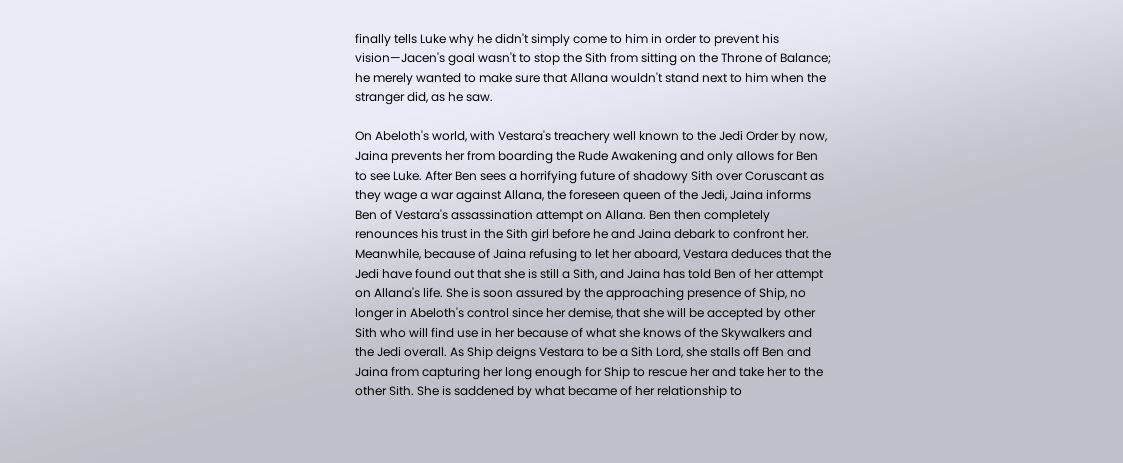finally tells Luke why he didn't simply come to him in order to prevent his vision—Jacen's goal wasn't to stop the Sith from sitting on the Throne of Balance; he merely wanted to make sure that Allana wouldn't stand next to him when the stranger did, as he saw.

On Abeloth's world, with Vestara's treachery well known to the Jedi Order by now, Jaina prevents her from boarding the Rude Awakening and only allows for Ben to see Luke. After Ben sees a horrifying future of shadowy Sith over Coruscant as they wage a war against Allana, the foreseen queen of the Jedi, Jaina informs Ben of Vestara's assassination attempt on Allana. Ben then completely renounces his trust in the Sith girl before he and Jaina debark to confront her. Meanwhile, because of Jaina refusing to let her aboard, Vestara deduces that the Jedi have found out that she is still a Sith, and Jaina has told Ben of her attempt on Allana's life. She is soon assured by the approaching presence of Ship, no longer in Abeloth's control since her demise, that she will be accepted by other Sith who will find use in her because of what she knows of the Skywalkers and the Jedi overall. As Ship deigns Vestara to be a Sith Lord, she stalls off Ben and Jaina from capturing her long enough for Ship to rescue her and take her to the other Sith. She is saddened by what became of her relationship to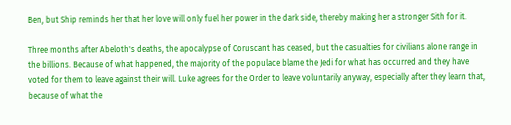Ben, but Ship reminds her that her love will only fuel her power in the dark side, thereby making her a stronger Sith for it.

Three months after Abeloth's deaths, the apocalypse of Coruscant has ceased, but the casualties for civilians alone range in the billions. Because of what happened, the majority of the populace blame the Jedi for what has occurred and they have voted for them to leave against their will. Luke agrees for the Order to leave voluntarily anyway, especially after they learn that, because of what the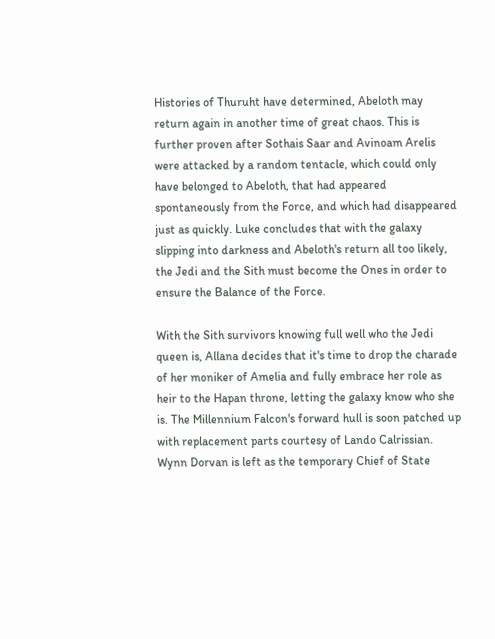Histories of Thuruht have determined, Abeloth may return again in another time of great chaos. This is further proven after Sothais Saar and Avinoam Arelis were attacked by a random tentacle, which could only have belonged to Abeloth, that had appeared spontaneously from the Force, and which had disappeared just as quickly. Luke concludes that with the galaxy slipping into darkness and Abeloth's return all too likely, the Jedi and the Sith must become the Ones in order to ensure the Balance of the Force.

With the Sith survivors knowing full well who the Jedi queen is, Allana decides that it's time to drop the charade of her moniker of Amelia and fully embrace her role as heir to the Hapan throne, letting the galaxy know who she is. The Millennium Falcon's forward hull is soon patched up with replacement parts courtesy of Lando Calrissian. Wynn Dorvan is left as the temporary Chief of State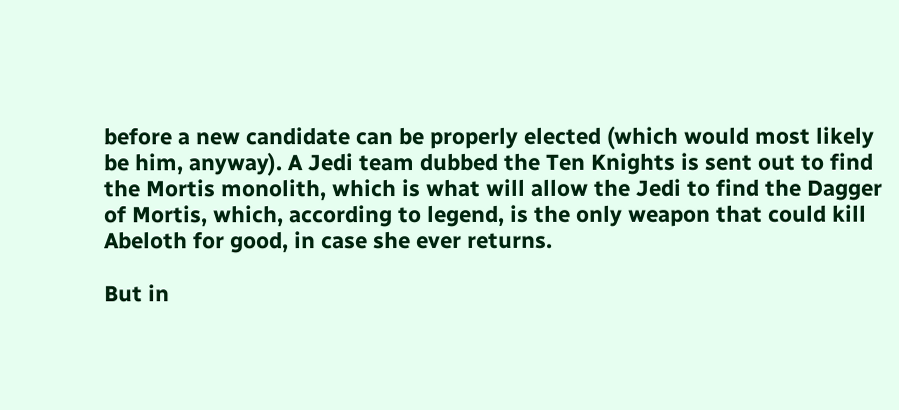before a new candidate can be properly elected (which would most likely be him, anyway). A Jedi team dubbed the Ten Knights is sent out to find the Mortis monolith, which is what will allow the Jedi to find the Dagger of Mortis, which, according to legend, is the only weapon that could kill Abeloth for good, in case she ever returns.

But in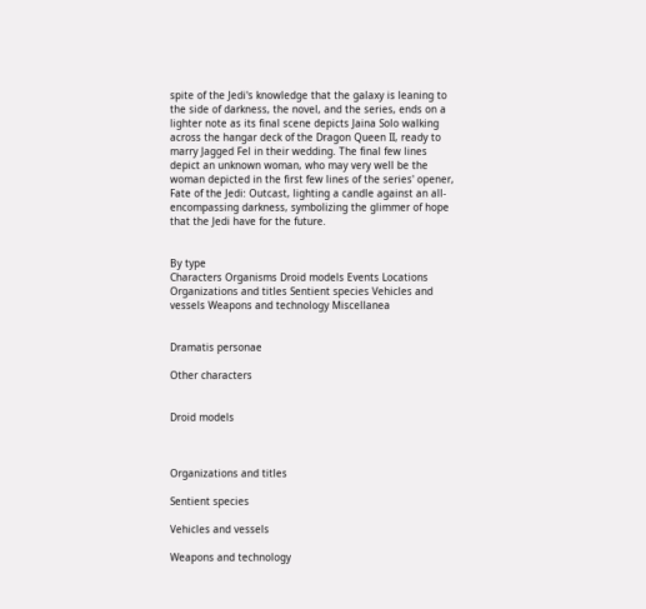spite of the Jedi's knowledge that the galaxy is leaning to the side of darkness, the novel, and the series, ends on a lighter note as its final scene depicts Jaina Solo walking across the hangar deck of the Dragon Queen II, ready to marry Jagged Fel in their wedding. The final few lines depict an unknown woman, who may very well be the woman depicted in the first few lines of the series' opener, Fate of the Jedi: Outcast, lighting a candle against an all-encompassing darkness, symbolizing the glimmer of hope that the Jedi have for the future.


By type
Characters Organisms Droid models Events Locations
Organizations and titles Sentient species Vehicles and vessels Weapons and technology Miscellanea


Dramatis personae

Other characters


Droid models



Organizations and titles

Sentient species

Vehicles and vessels

Weapons and technology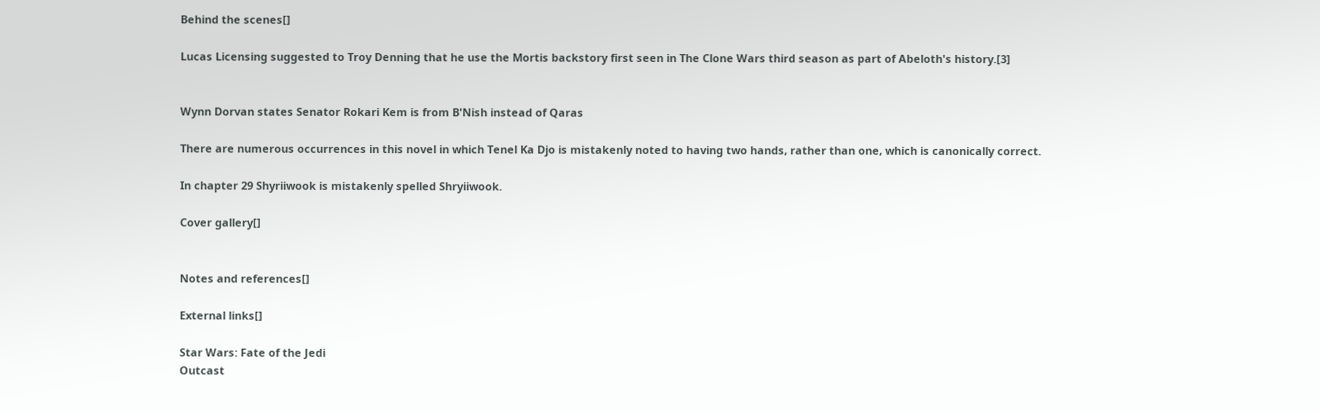Behind the scenes[]

Lucas Licensing suggested to Troy Denning that he use the Mortis backstory first seen in The Clone Wars third season as part of Abeloth's history.[3]


Wynn Dorvan states Senator Rokari Kem is from B'Nish instead of Qaras

There are numerous occurrences in this novel in which Tenel Ka Djo is mistakenly noted to having two hands, rather than one, which is canonically correct.

In chapter 29 Shyriiwook is mistakenly spelled Shryiiwook.

Cover gallery[]


Notes and references[]

External links[]

Star Wars: Fate of the Jedi
Outcast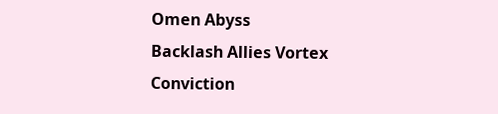Omen Abyss
Backlash Allies Vortex
Conviction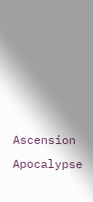Ascension Apocalypse